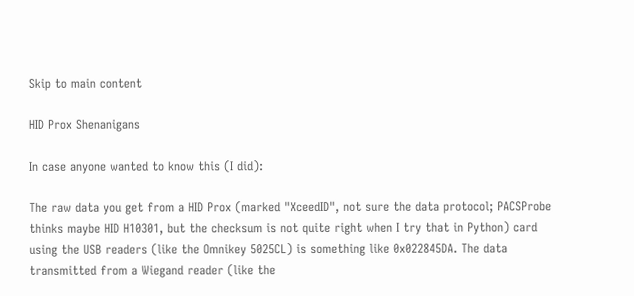Skip to main content

HID Prox Shenanigans

In case anyone wanted to know this (I did):

The raw data you get from a HID Prox (marked "XceedID", not sure the data protocol; PACSProbe thinks maybe HID H10301, but the checksum is not quite right when I try that in Python) card using the USB readers (like the Omnikey 5025CL) is something like 0x022845DA. The data transmitted from a Wiegand reader (like the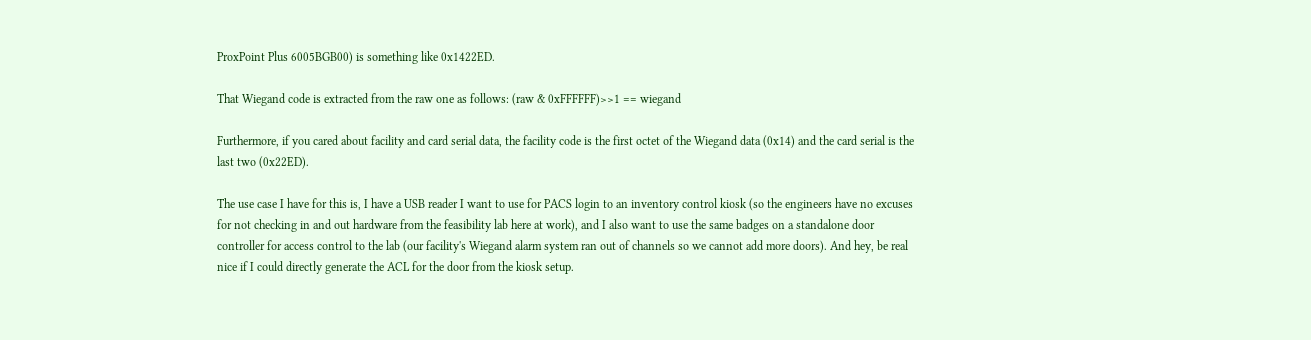ProxPoint Plus 6005BGB00) is something like 0x1422ED.

That Wiegand code is extracted from the raw one as follows: (raw & 0xFFFFFF)>>1 == wiegand

Furthermore, if you cared about facility and card serial data, the facility code is the first octet of the Wiegand data (0x14) and the card serial is the last two (0x22ED).

The use case I have for this is, I have a USB reader I want to use for PACS login to an inventory control kiosk (so the engineers have no excuses for not checking in and out hardware from the feasibility lab here at work), and I also want to use the same badges on a standalone door controller for access control to the lab (our facility's Wiegand alarm system ran out of channels so we cannot add more doors). And hey, be real nice if I could directly generate the ACL for the door from the kiosk setup.